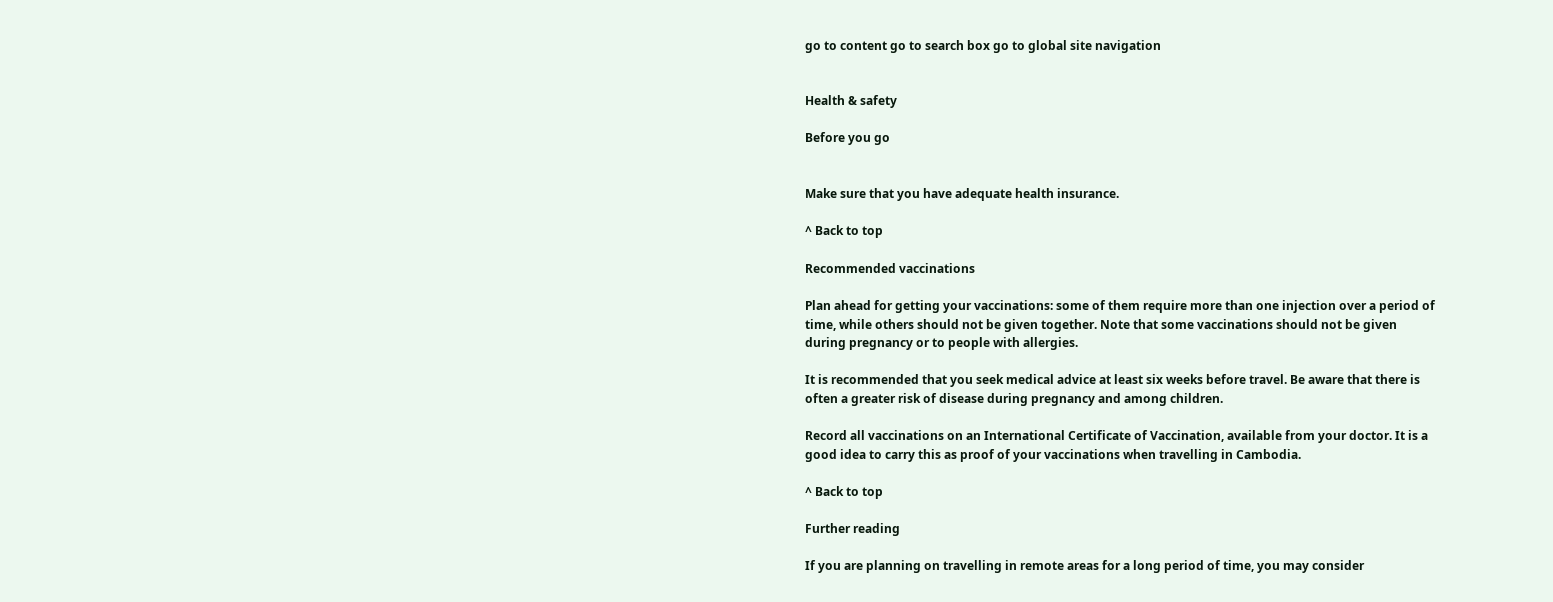go to content go to search box go to global site navigation


Health & safety

Before you go


Make sure that you have adequate health insurance.

^ Back to top

Recommended vaccinations

Plan ahead for getting your vaccinations: some of them require more than one injection over a period of time, while others should not be given together. Note that some vaccinations should not be given during pregnancy or to people with allergies.

It is recommended that you seek medical advice at least six weeks before travel. Be aware that there is often a greater risk of disease during pregnancy and among children.

Record all vaccinations on an International Certificate of Vaccination, available from your doctor. It is a good idea to carry this as proof of your vaccinations when travelling in Cambodia.

^ Back to top

Further reading

If you are planning on travelling in remote areas for a long period of time, you may consider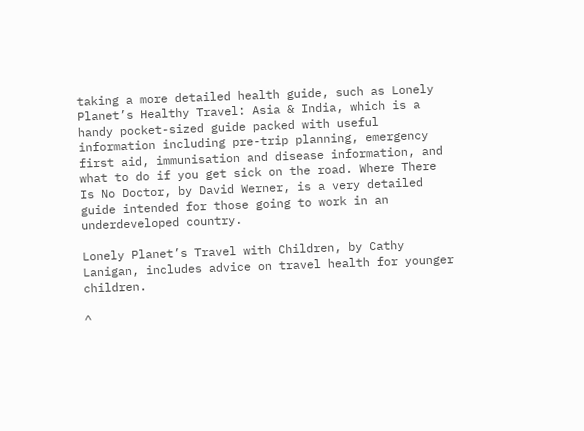taking a more detailed health guide, such as Lonely Planet’s Healthy Travel: Asia & India, which is a handy pocket-sized guide packed with useful information including pre-trip planning, emergency first aid, immunisation and disease information, and what to do if you get sick on the road. Where There Is No Doctor, by David Werner, is a very detailed guide intended for those going to work in an underdeveloped country.

Lonely Planet’s Travel with Children, by Cathy Lanigan, includes advice on travel health for younger children.

^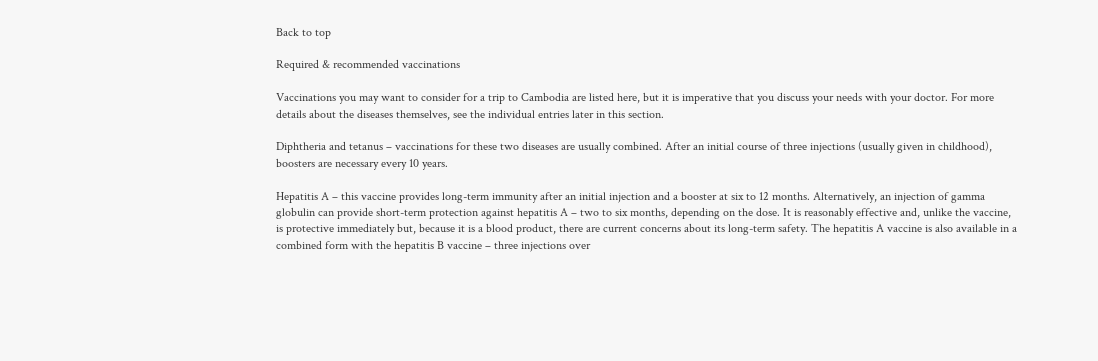Back to top

Required & recommended vaccinations

Vaccinations you may want to consider for a trip to Cambodia are listed here, but it is imperative that you discuss your needs with your doctor. For more details about the diseases themselves, see the individual entries later in this section.

Diphtheria and tetanus – vaccinations for these two diseases are usually combined. After an initial course of three injections (usually given in childhood), boosters are necessary every 10 years.

Hepatitis A – this vaccine provides long-term immunity after an initial injection and a booster at six to 12 months. Alternatively, an injection of gamma globulin can provide short-term protection against hepatitis A – two to six months, depending on the dose. It is reasonably effective and, unlike the vaccine, is protective immediately but, because it is a blood product, there are current concerns about its long-term safety. The hepatitis A vaccine is also available in a combined form with the hepatitis B vaccine – three injections over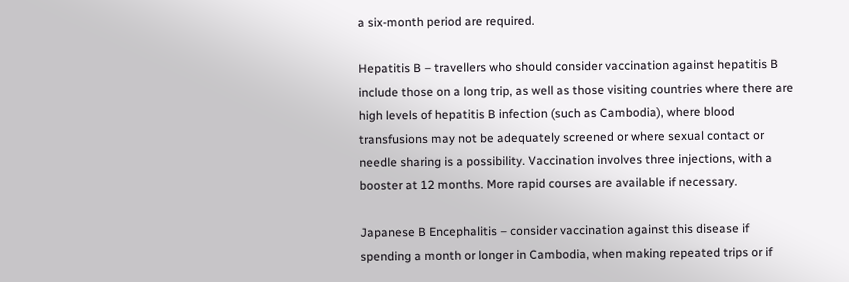a six-month period are required.

Hepatitis B – travellers who should consider vaccination against hepatitis B include those on a long trip, as well as those visiting countries where there are high levels of hepatitis B infection (such as Cambodia), where blood transfusions may not be adequately screened or where sexual contact or needle sharing is a possibility. Vaccination involves three injections, with a booster at 12 months. More rapid courses are available if necessary.

Japanese B Encephalitis – consider vaccination against this disease if spending a month or longer in Cambodia, when making repeated trips or if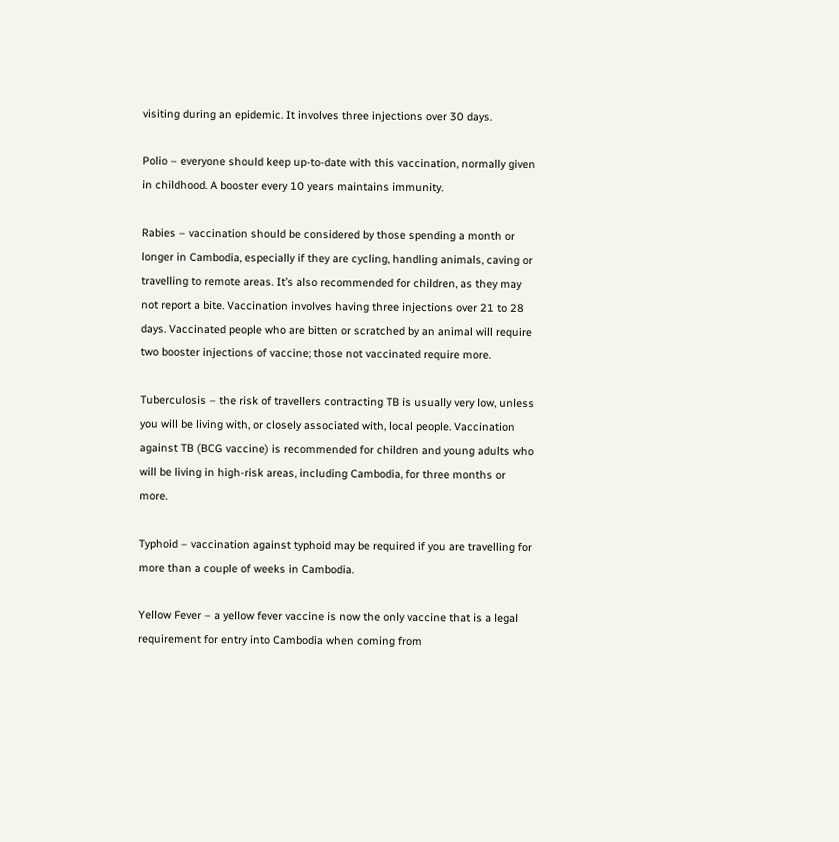visiting during an epidemic. It involves three injections over 30 days.

Polio – everyone should keep up-to-date with this vaccination, normally given in childhood. A booster every 10 years maintains immunity.

Rabies – vaccination should be considered by those spending a month or longer in Cambodia, especially if they are cycling, handling animals, caving or travelling to remote areas. It’s also recommended for children, as they may not report a bite. Vaccination involves having three injections over 21 to 28 days. Vaccinated people who are bitten or scratched by an animal will require two booster injections of vaccine; those not vaccinated require more.

Tuberculosis – the risk of travellers contracting TB is usually very low, unless you will be living with, or closely associated with, local people. Vaccination against TB (BCG vaccine) is recommended for children and young adults who will be living in high-risk areas, including Cambodia, for three months or more.

Typhoid – vaccination against typhoid may be required if you are travelling for more than a couple of weeks in Cambodia.

Yellow Fever – a yellow fever vaccine is now the only vaccine that is a legal requirement for entry into Cambodia when coming from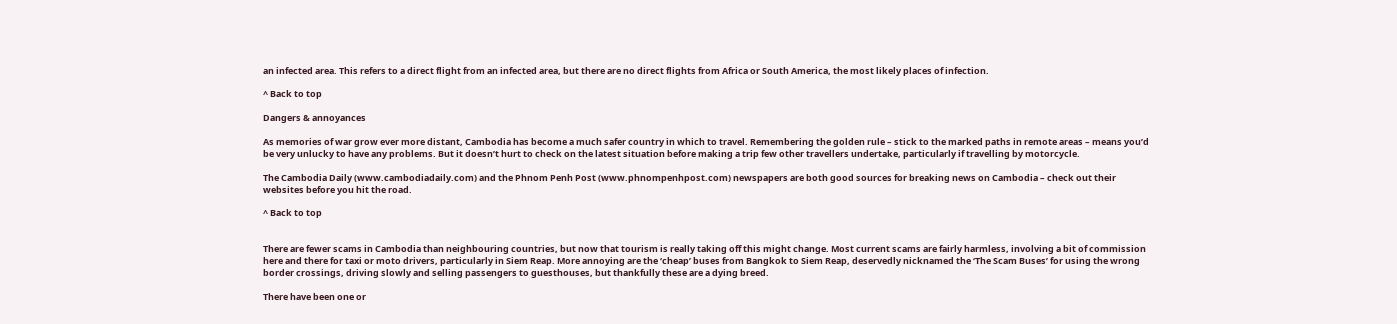an infected area. This refers to a direct flight from an infected area, but there are no direct flights from Africa or South America, the most likely places of infection.

^ Back to top

Dangers & annoyances

As memories of war grow ever more distant, Cambodia has become a much safer country in which to travel. Remembering the golden rule – stick to the marked paths in remote areas – means you’d be very unlucky to have any problems. But it doesn’t hurt to check on the latest situation before making a trip few other travellers undertake, particularly if travelling by motorcycle.

The Cambodia Daily (www.cambodiadaily.com) and the Phnom Penh Post (www.phnompenhpost.com) newspapers are both good sources for breaking news on Cambodia – check out their websites before you hit the road.

^ Back to top


There are fewer scams in Cambodia than neighbouring countries, but now that tourism is really taking off this might change. Most current scams are fairly harmless, involving a bit of commission here and there for taxi or moto drivers, particularly in Siem Reap. More annoying are the ‘cheap’ buses from Bangkok to Siem Reap, deservedly nicknamed the ‘The Scam Buses’ for using the wrong border crossings, driving slowly and selling passengers to guesthouses, but thankfully these are a dying breed.

There have been one or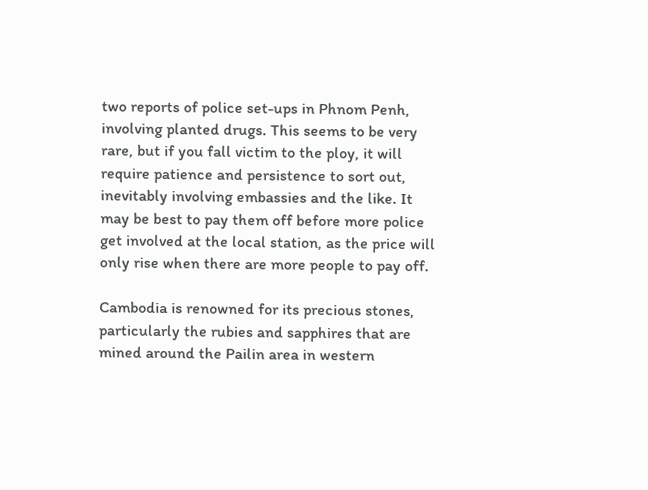two reports of police set-ups in Phnom Penh, involving planted drugs. This seems to be very rare, but if you fall victim to the ploy, it will require patience and persistence to sort out, inevitably involving embassies and the like. It may be best to pay them off before more police get involved at the local station, as the price will only rise when there are more people to pay off.

Cambodia is renowned for its precious stones, particularly the rubies and sapphires that are mined around the Pailin area in western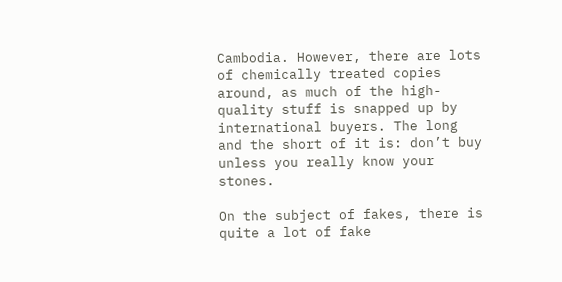Cambodia. However, there are lots of chemically treated copies around, as much of the high-quality stuff is snapped up by international buyers. The long and the short of it is: don’t buy unless you really know your stones.

On the subject of fakes, there is quite a lot of fake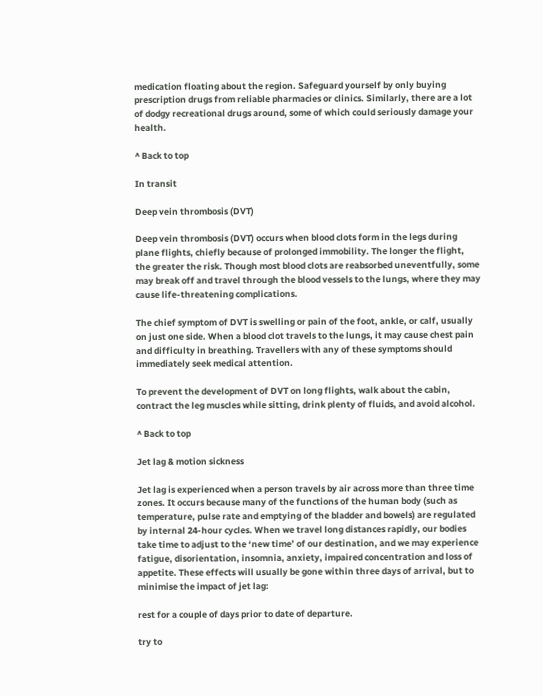medication floating about the region. Safeguard yourself by only buying prescription drugs from reliable pharmacies or clinics. Similarly, there are a lot of dodgy recreational drugs around, some of which could seriously damage your health.

^ Back to top

In transit

Deep vein thrombosis (DVT)

Deep vein thrombosis (DVT) occurs when blood clots form in the legs during plane flights, chiefly because of prolonged immobility. The longer the flight, the greater the risk. Though most blood clots are reabsorbed uneventfully, some may break off and travel through the blood vessels to the lungs, where they may cause life-threatening complications.

The chief symptom of DVT is swelling or pain of the foot, ankle, or calf, usually on just one side. When a blood clot travels to the lungs, it may cause chest pain and difficulty in breathing. Travellers with any of these symptoms should immediately seek medical attention.

To prevent the development of DVT on long flights, walk about the cabin, contract the leg muscles while sitting, drink plenty of fluids, and avoid alcohol.

^ Back to top

Jet lag & motion sickness

Jet lag is experienced when a person travels by air across more than three time zones. It occurs because many of the functions of the human body (such as temperature, pulse rate and emptying of the bladder and bowels) are regulated by internal 24-hour cycles. When we travel long distances rapidly, our bodies take time to adjust to the ‘new time’ of our destination, and we may experience fatigue, disorientation, insomnia, anxiety, impaired concentration and loss of appetite. These effects will usually be gone within three days of arrival, but to minimise the impact of jet lag:

rest for a couple of days prior to date of departure.

try to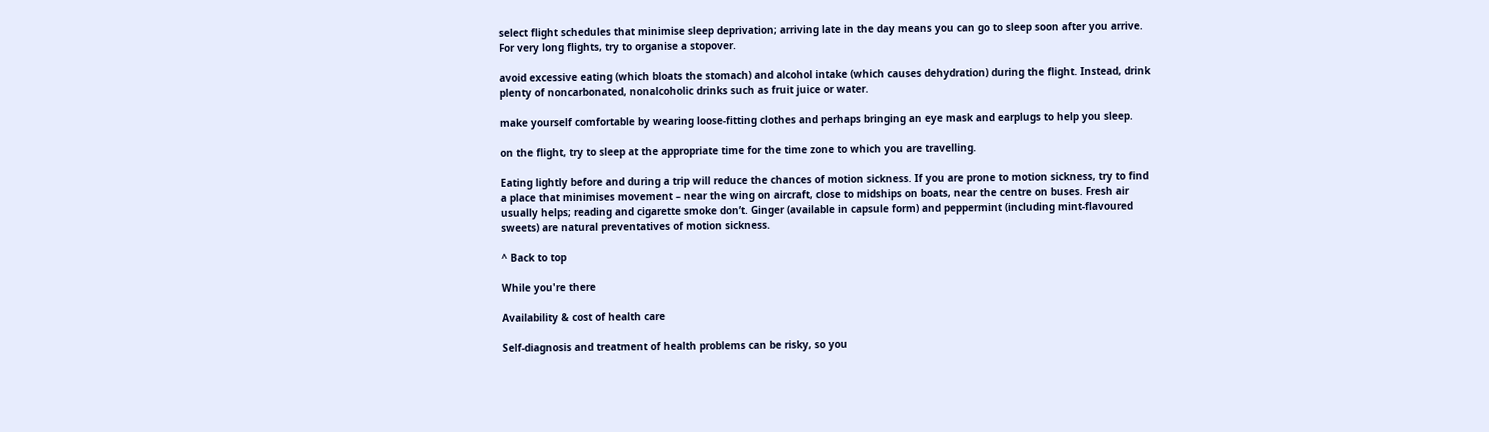select flight schedules that minimise sleep deprivation; arriving late in the day means you can go to sleep soon after you arrive. For very long flights, try to organise a stopover.

avoid excessive eating (which bloats the stomach) and alcohol intake (which causes dehydration) during the flight. Instead, drink plenty of noncarbonated, nonalcoholic drinks such as fruit juice or water.

make yourself comfortable by wearing loose-fitting clothes and perhaps bringing an eye mask and earplugs to help you sleep.

on the flight, try to sleep at the appropriate time for the time zone to which you are travelling.

Eating lightly before and during a trip will reduce the chances of motion sickness. If you are prone to motion sickness, try to find a place that minimises movement – near the wing on aircraft, close to midships on boats, near the centre on buses. Fresh air usually helps; reading and cigarette smoke don’t. Ginger (available in capsule form) and peppermint (including mint-flavoured sweets) are natural preventatives of motion sickness.

^ Back to top

While you're there

Availability & cost of health care

Self-diagnosis and treatment of health problems can be risky, so you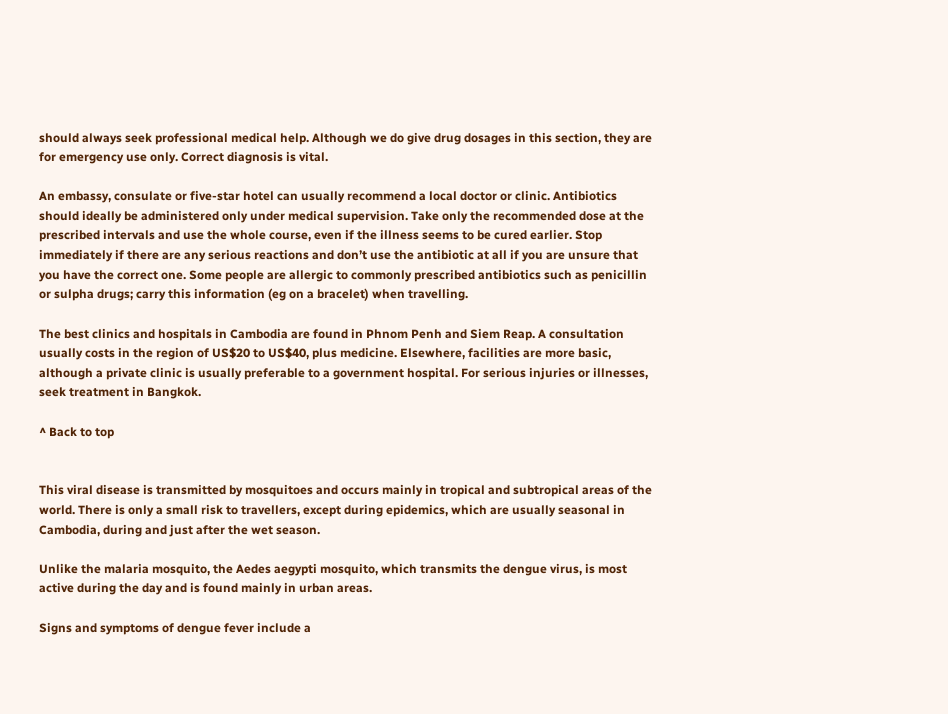should always seek professional medical help. Although we do give drug dosages in this section, they are for emergency use only. Correct diagnosis is vital.

An embassy, consulate or five-star hotel can usually recommend a local doctor or clinic. Antibiotics should ideally be administered only under medical supervision. Take only the recommended dose at the prescribed intervals and use the whole course, even if the illness seems to be cured earlier. Stop immediately if there are any serious reactions and don’t use the antibiotic at all if you are unsure that you have the correct one. Some people are allergic to commonly prescribed antibiotics such as penicillin or sulpha drugs; carry this information (eg on a bracelet) when travelling.

The best clinics and hospitals in Cambodia are found in Phnom Penh and Siem Reap. A consultation usually costs in the region of US$20 to US$40, plus medicine. Elsewhere, facilities are more basic, although a private clinic is usually preferable to a government hospital. For serious injuries or illnesses, seek treatment in Bangkok.

^ Back to top


This viral disease is transmitted by mosquitoes and occurs mainly in tropical and subtropical areas of the world. There is only a small risk to travellers, except during epidemics, which are usually seasonal in Cambodia, during and just after the wet season.

Unlike the malaria mosquito, the Aedes aegypti mosquito, which transmits the dengue virus, is most active during the day and is found mainly in urban areas.

Signs and symptoms of dengue fever include a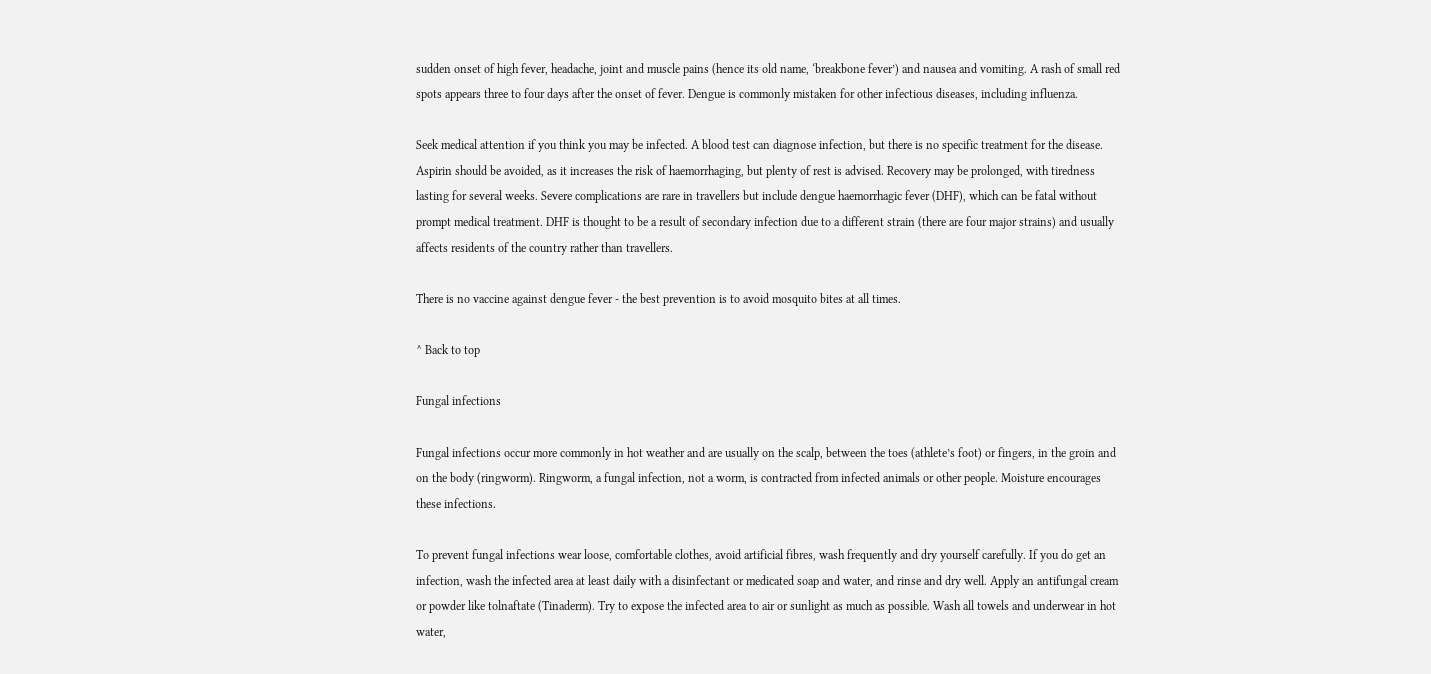sudden onset of high fever, headache, joint and muscle pains (hence its old name, ‘breakbone fever’) and nausea and vomiting. A rash of small red spots appears three to four days after the onset of fever. Dengue is commonly mistaken for other infectious diseases, including influenza.

Seek medical attention if you think you may be infected. A blood test can diagnose infection, but there is no specific treatment for the disease. Aspirin should be avoided, as it increases the risk of haemorrhaging, but plenty of rest is advised. Recovery may be prolonged, with tiredness lasting for several weeks. Severe complications are rare in travellers but include dengue haemorrhagic fever (DHF), which can be fatal without prompt medical treatment. DHF is thought to be a result of secondary infection due to a different strain (there are four major strains) and usually affects residents of the country rather than travellers.

There is no vaccine against dengue fever - the best prevention is to avoid mosquito bites at all times.

^ Back to top

Fungal infections

Fungal infections occur more commonly in hot weather and are usually on the scalp, between the toes (athlete’s foot) or fingers, in the groin and on the body (ringworm). Ringworm, a fungal infection, not a worm, is contracted from infected animals or other people. Moisture encourages these infections.

To prevent fungal infections wear loose, comfortable clothes, avoid artificial fibres, wash frequently and dry yourself carefully. If you do get an infection, wash the infected area at least daily with a disinfectant or medicated soap and water, and rinse and dry well. Apply an antifungal cream or powder like tolnaftate (Tinaderm). Try to expose the infected area to air or sunlight as much as possible. Wash all towels and underwear in hot water,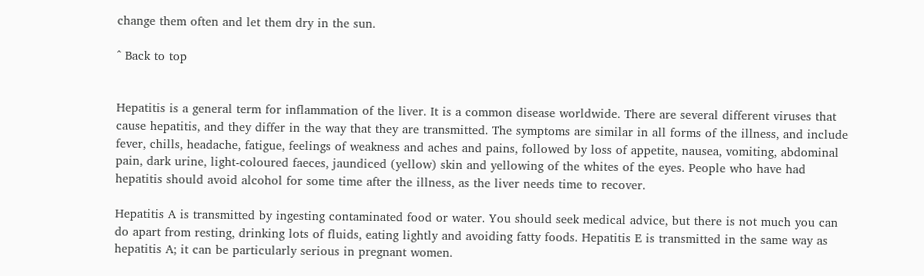change them often and let them dry in the sun.

^ Back to top


Hepatitis is a general term for inflammation of the liver. It is a common disease worldwide. There are several different viruses that cause hepatitis, and they differ in the way that they are transmitted. The symptoms are similar in all forms of the illness, and include fever, chills, headache, fatigue, feelings of weakness and aches and pains, followed by loss of appetite, nausea, vomiting, abdominal pain, dark urine, light-coloured faeces, jaundiced (yellow) skin and yellowing of the whites of the eyes. People who have had hepatitis should avoid alcohol for some time after the illness, as the liver needs time to recover.

Hepatitis A is transmitted by ingesting contaminated food or water. You should seek medical advice, but there is not much you can do apart from resting, drinking lots of fluids, eating lightly and avoiding fatty foods. Hepatitis E is transmitted in the same way as hepatitis A; it can be particularly serious in pregnant women.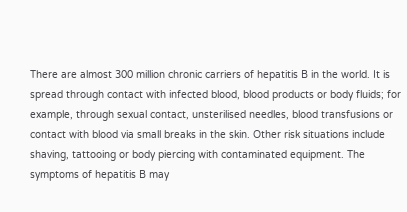There are almost 300 million chronic carriers of hepatitis B in the world. It is spread through contact with infected blood, blood products or body fluids; for example, through sexual contact, unsterilised needles, blood transfusions or contact with blood via small breaks in the skin. Other risk situations include shaving, tattooing or body piercing with contaminated equipment. The symptoms of hepatitis B may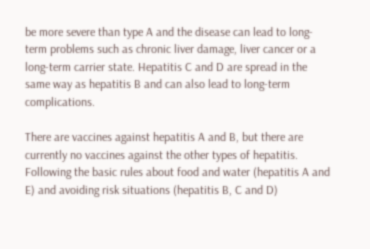be more severe than type A and the disease can lead to long-term problems such as chronic liver damage, liver cancer or a long-term carrier state. Hepatitis C and D are spread in the same way as hepatitis B and can also lead to long-term complications.

There are vaccines against hepatitis A and B, but there are currently no vaccines against the other types of hepatitis. Following the basic rules about food and water (hepatitis A and E) and avoiding risk situations (hepatitis B, C and D)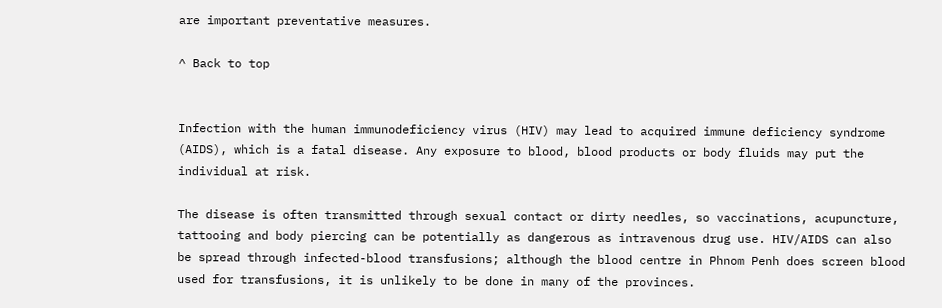are important preventative measures.

^ Back to top


Infection with the human immunodeficiency virus (HIV) may lead to acquired immune deficiency syndrome (AIDS), which is a fatal disease. Any exposure to blood, blood products or body fluids may put the individual at risk.

The disease is often transmitted through sexual contact or dirty needles, so vaccinations, acupuncture, tattooing and body piercing can be potentially as dangerous as intravenous drug use. HIV/AIDS can also be spread through infected-blood transfusions; although the blood centre in Phnom Penh does screen blood used for transfusions, it is unlikely to be done in many of the provinces.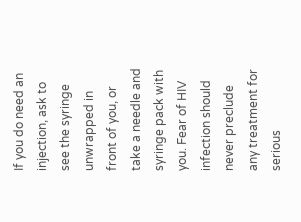If you do need an injection, ask to see the syringe unwrapped in front of you, or take a needle and syringe pack with you. Fear of HIV infection should never preclude any treatment for serious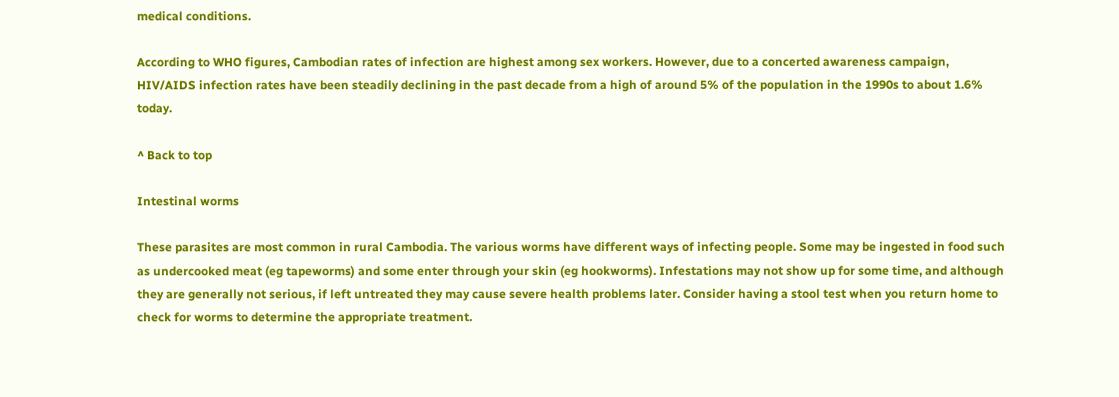medical conditions.

According to WHO figures, Cambodian rates of infection are highest among sex workers. However, due to a concerted awareness campaign, HIV/AIDS infection rates have been steadily declining in the past decade from a high of around 5% of the population in the 1990s to about 1.6% today.

^ Back to top

Intestinal worms

These parasites are most common in rural Cambodia. The various worms have different ways of infecting people. Some may be ingested in food such as undercooked meat (eg tapeworms) and some enter through your skin (eg hookworms). Infestations may not show up for some time, and although they are generally not serious, if left untreated they may cause severe health problems later. Consider having a stool test when you return home to check for worms to determine the appropriate treatment.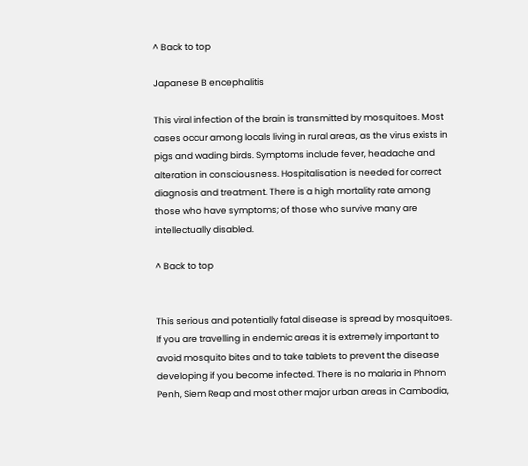^ Back to top

Japanese B encephalitis

This viral infection of the brain is transmitted by mosquitoes. Most cases occur among locals living in rural areas, as the virus exists in pigs and wading birds. Symptoms include fever, headache and alteration in consciousness. Hospitalisation is needed for correct diagnosis and treatment. There is a high mortality rate among those who have symptoms; of those who survive many are intellectually disabled.

^ Back to top


This serious and potentially fatal disease is spread by mosquitoes. If you are travelling in endemic areas it is extremely important to avoid mosquito bites and to take tablets to prevent the disease developing if you become infected. There is no malaria in Phnom Penh, Siem Reap and most other major urban areas in Cambodia,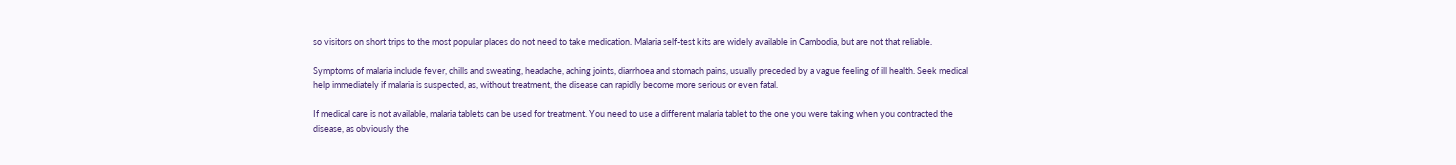so visitors on short trips to the most popular places do not need to take medication. Malaria self-test kits are widely available in Cambodia, but are not that reliable.

Symptoms of malaria include fever, chills and sweating, headache, aching joints, diarrhoea and stomach pains, usually preceded by a vague feeling of ill health. Seek medical help immediately if malaria is suspected, as, without treatment, the disease can rapidly become more serious or even fatal.

If medical care is not available, malaria tablets can be used for treatment. You need to use a different malaria tablet to the one you were taking when you contracted the disease, as obviously the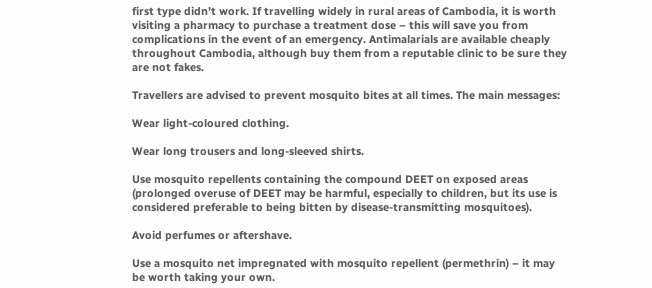first type didn’t work. If travelling widely in rural areas of Cambodia, it is worth visiting a pharmacy to purchase a treatment dose – this will save you from complications in the event of an emergency. Antimalarials are available cheaply throughout Cambodia, although buy them from a reputable clinic to be sure they are not fakes.

Travellers are advised to prevent mosquito bites at all times. The main messages:

Wear light-coloured clothing.

Wear long trousers and long-sleeved shirts.

Use mosquito repellents containing the compound DEET on exposed areas (prolonged overuse of DEET may be harmful, especially to children, but its use is considered preferable to being bitten by disease-transmitting mosquitoes).

Avoid perfumes or aftershave.

Use a mosquito net impregnated with mosquito repellent (permethrin) – it may be worth taking your own.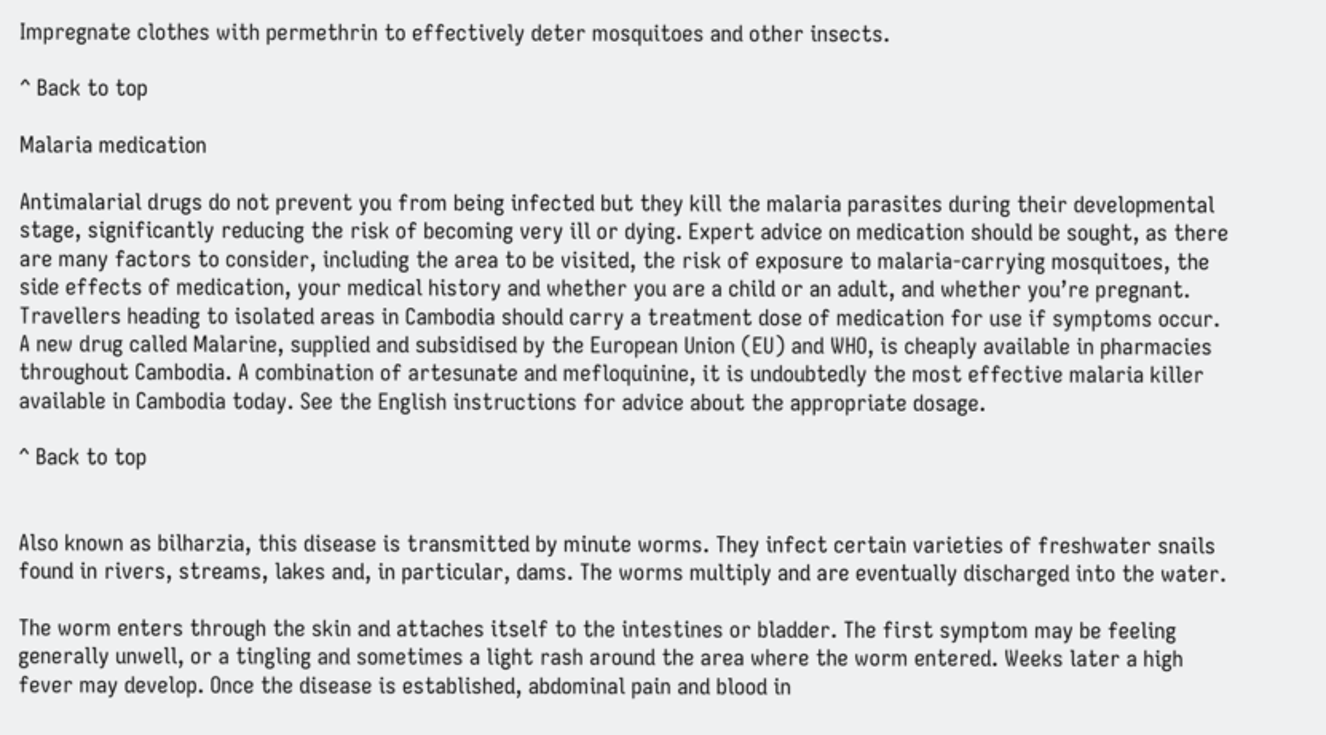Impregnate clothes with permethrin to effectively deter mosquitoes and other insects.

^ Back to top

Malaria medication

Antimalarial drugs do not prevent you from being infected but they kill the malaria parasites during their developmental stage, significantly reducing the risk of becoming very ill or dying. Expert advice on medication should be sought, as there are many factors to consider, including the area to be visited, the risk of exposure to malaria-carrying mosquitoes, the side effects of medication, your medical history and whether you are a child or an adult, and whether you’re pregnant. Travellers heading to isolated areas in Cambodia should carry a treatment dose of medication for use if symptoms occur. A new drug called Malarine, supplied and subsidised by the European Union (EU) and WHO, is cheaply available in pharmacies throughout Cambodia. A combination of artesunate and mefloquinine, it is undoubtedly the most effective malaria killer available in Cambodia today. See the English instructions for advice about the appropriate dosage.

^ Back to top


Also known as bilharzia, this disease is transmitted by minute worms. They infect certain varieties of freshwater snails found in rivers, streams, lakes and, in particular, dams. The worms multiply and are eventually discharged into the water.

The worm enters through the skin and attaches itself to the intestines or bladder. The first symptom may be feeling generally unwell, or a tingling and sometimes a light rash around the area where the worm entered. Weeks later a high fever may develop. Once the disease is established, abdominal pain and blood in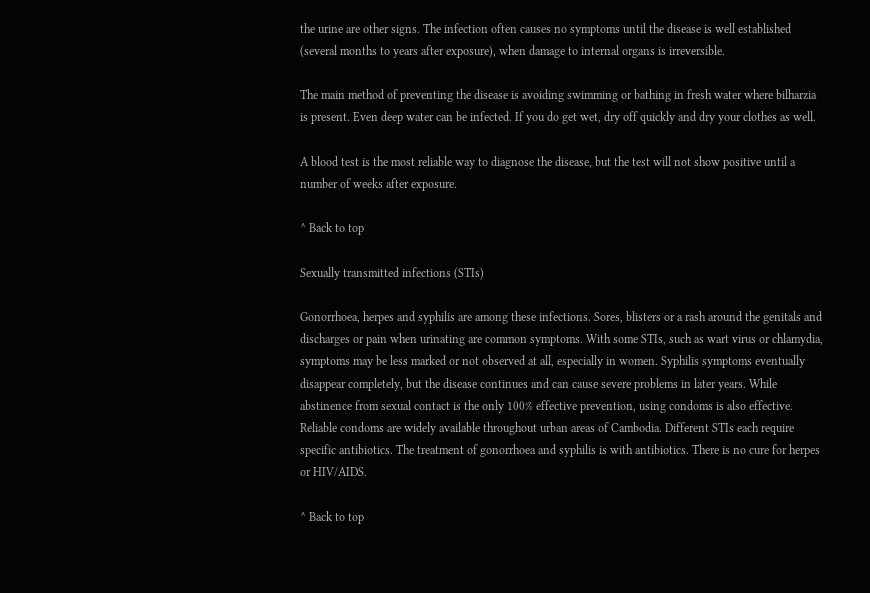the urine are other signs. The infection often causes no symptoms until the disease is well established (several months to years after exposure), when damage to internal organs is irreversible.

The main method of preventing the disease is avoiding swimming or bathing in fresh water where bilharzia is present. Even deep water can be infected. If you do get wet, dry off quickly and dry your clothes as well.

A blood test is the most reliable way to diagnose the disease, but the test will not show positive until a number of weeks after exposure.

^ Back to top

Sexually transmitted infections (STIs)

Gonorrhoea, herpes and syphilis are among these infections. Sores, blisters or a rash around the genitals and discharges or pain when urinating are common symptoms. With some STIs, such as wart virus or chlamydia, symptoms may be less marked or not observed at all, especially in women. Syphilis symptoms eventually disappear completely, but the disease continues and can cause severe problems in later years. While abstinence from sexual contact is the only 100% effective prevention, using condoms is also effective. Reliable condoms are widely available throughout urban areas of Cambodia. Different STIs each require specific antibiotics. The treatment of gonorrhoea and syphilis is with antibiotics. There is no cure for herpes or HIV/AIDS.

^ Back to top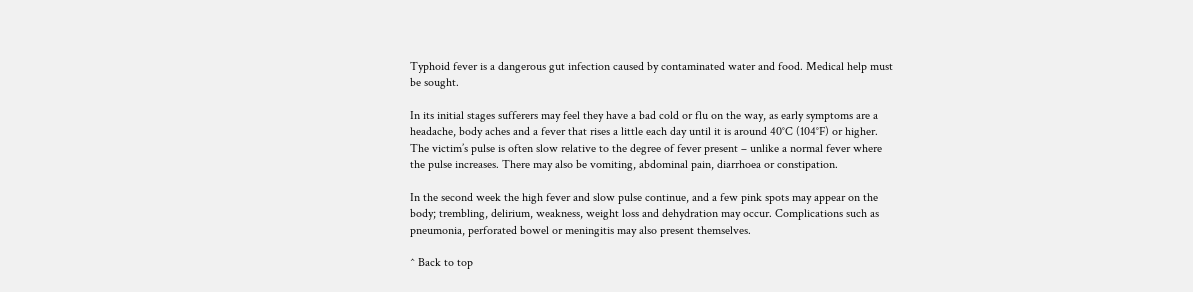Typhoid fever is a dangerous gut infection caused by contaminated water and food. Medical help must be sought.

In its initial stages sufferers may feel they have a bad cold or flu on the way, as early symptoms are a headache, body aches and a fever that rises a little each day until it is around 40°C (104°F) or higher. The victim’s pulse is often slow relative to the degree of fever present – unlike a normal fever where the pulse increases. There may also be vomiting, abdominal pain, diarrhoea or constipation.

In the second week the high fever and slow pulse continue, and a few pink spots may appear on the body; trembling, delirium, weakness, weight loss and dehydration may occur. Complications such as pneumonia, perforated bowel or meningitis may also present themselves.

^ Back to top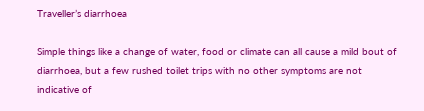Traveller’s diarrhoea

Simple things like a change of water, food or climate can all cause a mild bout of diarrhoea, but a few rushed toilet trips with no other symptoms are not indicative of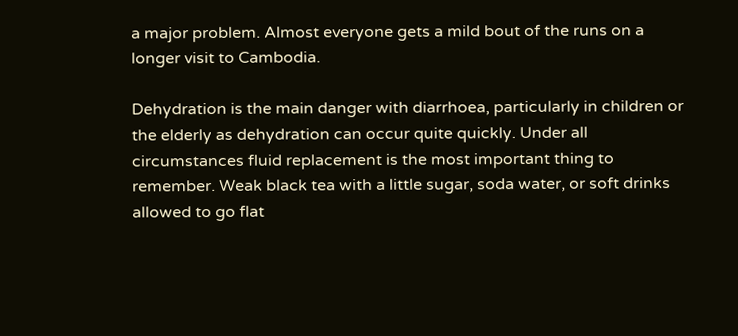a major problem. Almost everyone gets a mild bout of the runs on a longer visit to Cambodia.

Dehydration is the main danger with diarrhoea, particularly in children or the elderly as dehydration can occur quite quickly. Under all circumstances fluid replacement is the most important thing to remember. Weak black tea with a little sugar, soda water, or soft drinks allowed to go flat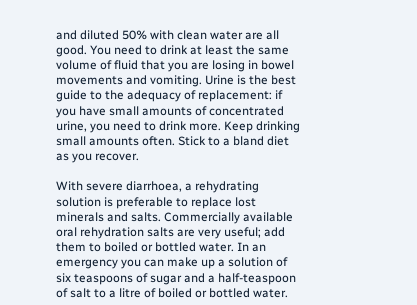and diluted 50% with clean water are all good. You need to drink at least the same volume of fluid that you are losing in bowel movements and vomiting. Urine is the best guide to the adequacy of replacement: if you have small amounts of concentrated urine, you need to drink more. Keep drinking small amounts often. Stick to a bland diet as you recover.

With severe diarrhoea, a rehydrating solution is preferable to replace lost minerals and salts. Commercially available oral rehydration salts are very useful; add them to boiled or bottled water. In an emergency you can make up a solution of six teaspoons of sugar and a half-teaspoon of salt to a litre of boiled or bottled water.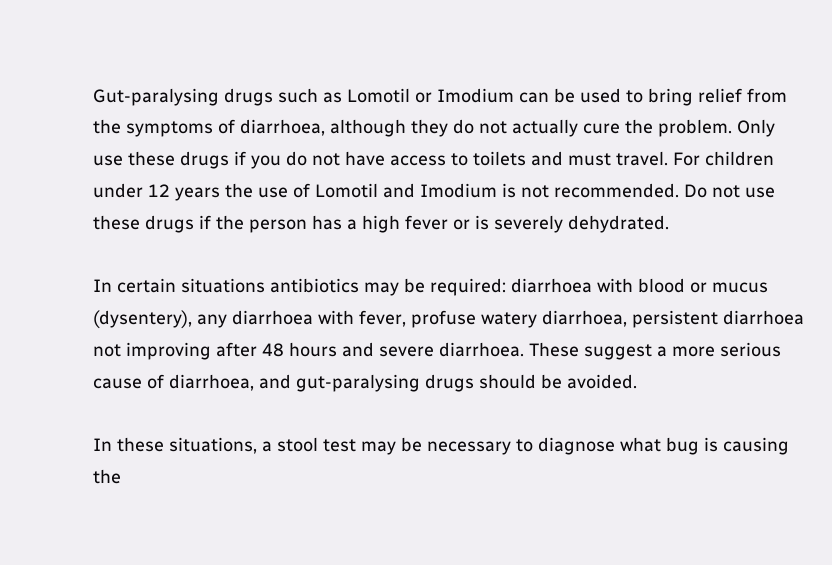Gut-paralysing drugs such as Lomotil or Imodium can be used to bring relief from the symptoms of diarrhoea, although they do not actually cure the problem. Only use these drugs if you do not have access to toilets and must travel. For children under 12 years the use of Lomotil and Imodium is not recommended. Do not use these drugs if the person has a high fever or is severely dehydrated.

In certain situations antibiotics may be required: diarrhoea with blood or mucus (dysentery), any diarrhoea with fever, profuse watery diarrhoea, persistent diarrhoea not improving after 48 hours and severe diarrhoea. These suggest a more serious cause of diarrhoea, and gut-paralysing drugs should be avoided.

In these situations, a stool test may be necessary to diagnose what bug is causing the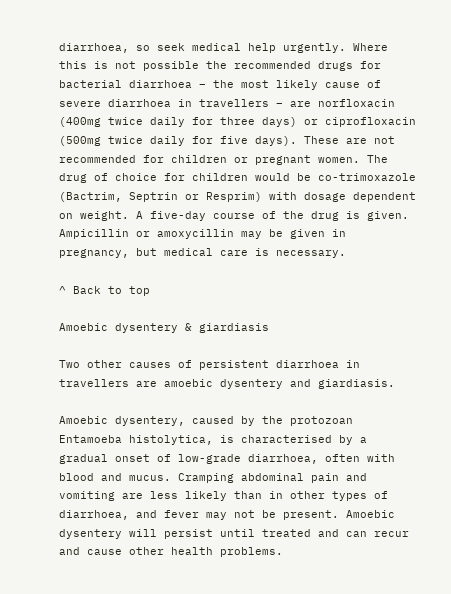diarrhoea, so seek medical help urgently. Where this is not possible the recommended drugs for bacterial diarrhoea – the most likely cause of severe diarrhoea in travellers – are norfloxacin (400mg twice daily for three days) or ciprofloxacin (500mg twice daily for five days). These are not recommended for children or pregnant women. The drug of choice for children would be co-trimoxazole (Bactrim, Septrin or Resprim) with dosage dependent on weight. A five-day course of the drug is given. Ampicillin or amoxycillin may be given in pregnancy, but medical care is necessary.

^ Back to top

Amoebic dysentery & giardiasis

Two other causes of persistent diarrhoea in travellers are amoebic dysentery and giardiasis.

Amoebic dysentery, caused by the protozoan Entamoeba histolytica, is characterised by a gradual onset of low-grade diarrhoea, often with blood and mucus. Cramping abdominal pain and vomiting are less likely than in other types of diarrhoea, and fever may not be present. Amoebic dysentery will persist until treated and can recur and cause other health problems.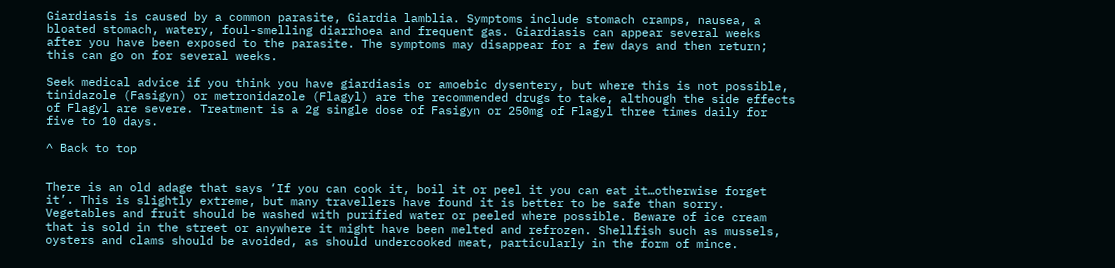Giardiasis is caused by a common parasite, Giardia lamblia. Symptoms include stomach cramps, nausea, a bloated stomach, watery, foul-smelling diarrhoea and frequent gas. Giardiasis can appear several weeks after you have been exposed to the parasite. The symptoms may disappear for a few days and then return; this can go on for several weeks.

Seek medical advice if you think you have giardiasis or amoebic dysentery, but where this is not possible, tinidazole (Fasigyn) or metronidazole (Flagyl) are the recommended drugs to take, although the side effects of Flagyl are severe. Treatment is a 2g single dose of Fasigyn or 250mg of Flagyl three times daily for five to 10 days.

^ Back to top


There is an old adage that says ‘If you can cook it, boil it or peel it you can eat it…otherwise forget it’. This is slightly extreme, but many travellers have found it is better to be safe than sorry. Vegetables and fruit should be washed with purified water or peeled where possible. Beware of ice cream that is sold in the street or anywhere it might have been melted and refrozen. Shellfish such as mussels, oysters and clams should be avoided, as should undercooked meat, particularly in the form of mince.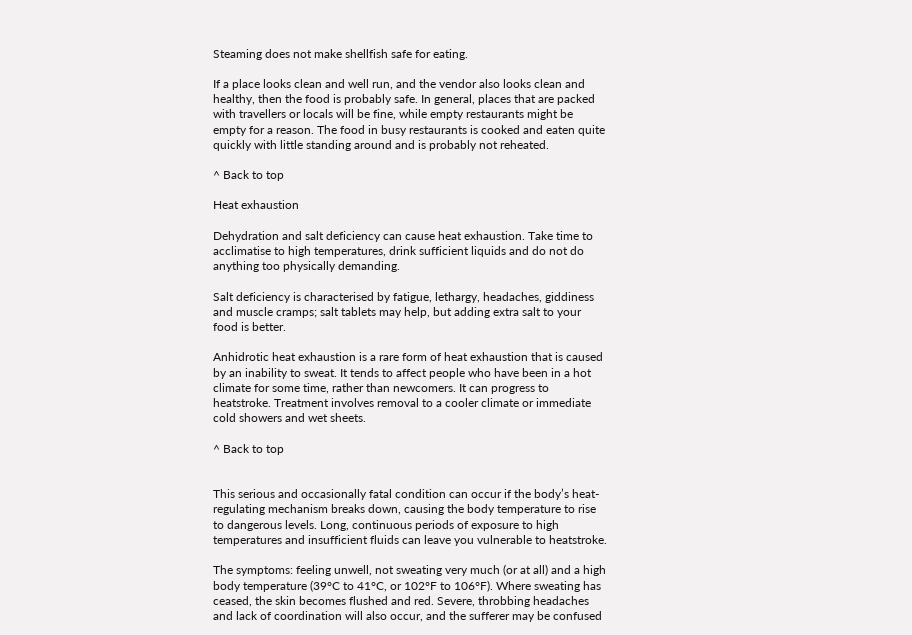Steaming does not make shellfish safe for eating.

If a place looks clean and well run, and the vendor also looks clean and healthy, then the food is probably safe. In general, places that are packed with travellers or locals will be fine, while empty restaurants might be empty for a reason. The food in busy restaurants is cooked and eaten quite quickly with little standing around and is probably not reheated.

^ Back to top

Heat exhaustion

Dehydration and salt deficiency can cause heat exhaustion. Take time to acclimatise to high temperatures, drink sufficient liquids and do not do anything too physically demanding.

Salt deficiency is characterised by fatigue, lethargy, headaches, giddiness and muscle cramps; salt tablets may help, but adding extra salt to your food is better.

Anhidrotic heat exhaustion is a rare form of heat exhaustion that is caused by an inability to sweat. It tends to affect people who have been in a hot climate for some time, rather than newcomers. It can progress to heatstroke. Treatment involves removal to a cooler climate or immediate cold showers and wet sheets.

^ Back to top


This serious and occasionally fatal condition can occur if the body’s heat-regulating mechanism breaks down, causing the body temperature to rise to dangerous levels. Long, continuous periods of exposure to high temperatures and insufficient fluids can leave you vulnerable to heatstroke.

The symptoms: feeling unwell, not sweating very much (or at all) and a high body temperature (39°C to 41°C, or 102°F to 106°F). Where sweating has ceased, the skin becomes flushed and red. Severe, throbbing headaches and lack of coordination will also occur, and the sufferer may be confused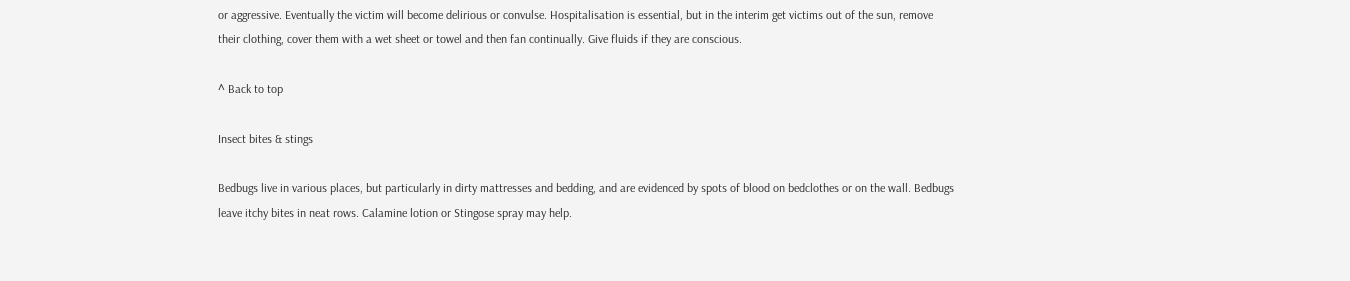or aggressive. Eventually the victim will become delirious or convulse. Hospitalisation is essential, but in the interim get victims out of the sun, remove their clothing, cover them with a wet sheet or towel and then fan continually. Give fluids if they are conscious.

^ Back to top

Insect bites & stings

Bedbugs live in various places, but particularly in dirty mattresses and bedding, and are evidenced by spots of blood on bedclothes or on the wall. Bedbugs leave itchy bites in neat rows. Calamine lotion or Stingose spray may help.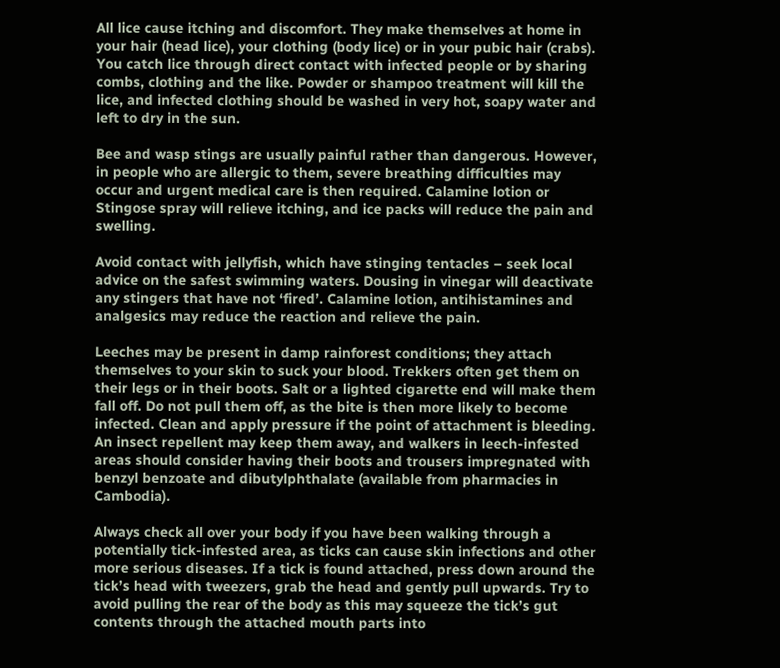All lice cause itching and discomfort. They make themselves at home in your hair (head lice), your clothing (body lice) or in your pubic hair (crabs). You catch lice through direct contact with infected people or by sharing combs, clothing and the like. Powder or shampoo treatment will kill the lice, and infected clothing should be washed in very hot, soapy water and left to dry in the sun.

Bee and wasp stings are usually painful rather than dangerous. However, in people who are allergic to them, severe breathing difficulties may occur and urgent medical care is then required. Calamine lotion or Stingose spray will relieve itching, and ice packs will reduce the pain and swelling.

Avoid contact with jellyfish, which have stinging tentacles – seek local advice on the safest swimming waters. Dousing in vinegar will deactivate any stingers that have not ‘fired’. Calamine lotion, antihistamines and analgesics may reduce the reaction and relieve the pain.

Leeches may be present in damp rainforest conditions; they attach themselves to your skin to suck your blood. Trekkers often get them on their legs or in their boots. Salt or a lighted cigarette end will make them fall off. Do not pull them off, as the bite is then more likely to become infected. Clean and apply pressure if the point of attachment is bleeding. An insect repellent may keep them away, and walkers in leech-infested areas should consider having their boots and trousers impregnated with benzyl benzoate and dibutylphthalate (available from pharmacies in Cambodia).

Always check all over your body if you have been walking through a potentially tick-infested area, as ticks can cause skin infections and other more serious diseases. If a tick is found attached, press down around the tick’s head with tweezers, grab the head and gently pull upwards. Try to avoid pulling the rear of the body as this may squeeze the tick’s gut contents through the attached mouth parts into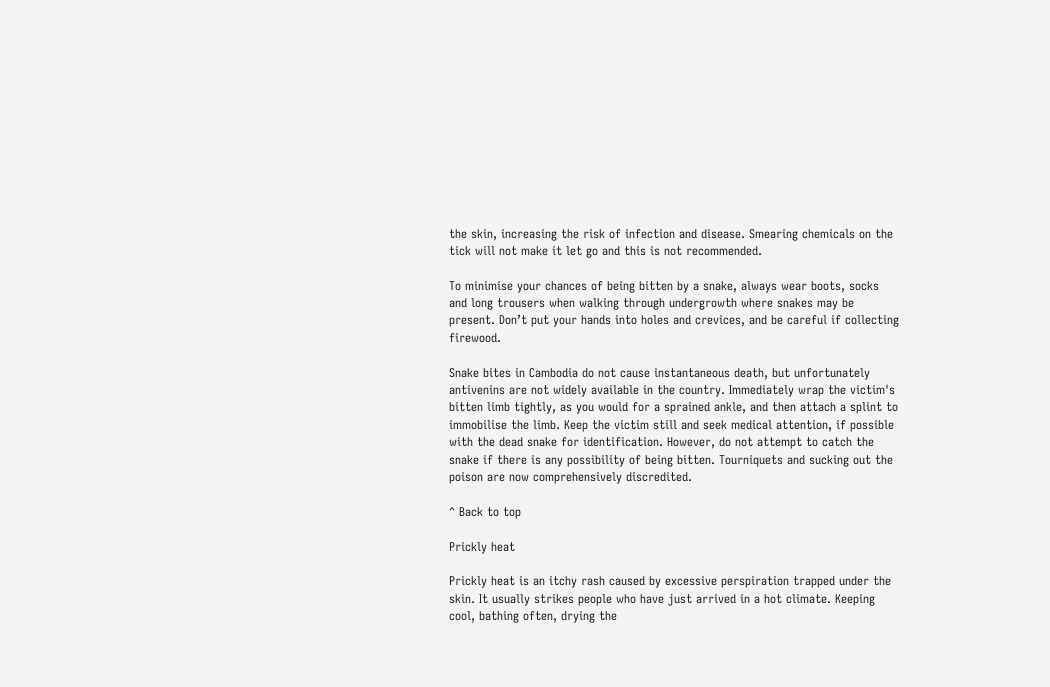the skin, increasing the risk of infection and disease. Smearing chemicals on the tick will not make it let go and this is not recommended.

To minimise your chances of being bitten by a snake, always wear boots, socks and long trousers when walking through undergrowth where snakes may be present. Don’t put your hands into holes and crevices, and be careful if collecting firewood.

Snake bites in Cambodia do not cause instantaneous death, but unfortunately antivenins are not widely available in the country. Immediately wrap the victim's bitten limb tightly, as you would for a sprained ankle, and then attach a splint to immobilise the limb. Keep the victim still and seek medical attention, if possible with the dead snake for identification. However, do not attempt to catch the snake if there is any possibility of being bitten. Tourniquets and sucking out the poison are now comprehensively discredited.

^ Back to top

Prickly heat

Prickly heat is an itchy rash caused by excessive perspiration trapped under the skin. It usually strikes people who have just arrived in a hot climate. Keeping cool, bathing often, drying the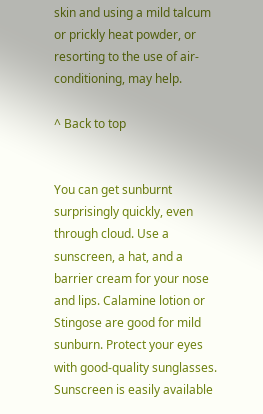skin and using a mild talcum or prickly heat powder, or resorting to the use of air-conditioning, may help.

^ Back to top


You can get sunburnt surprisingly quickly, even through cloud. Use a sunscreen, a hat, and a barrier cream for your nose and lips. Calamine lotion or Stingose are good for mild sunburn. Protect your eyes with good-quality sunglasses. Sunscreen is easily available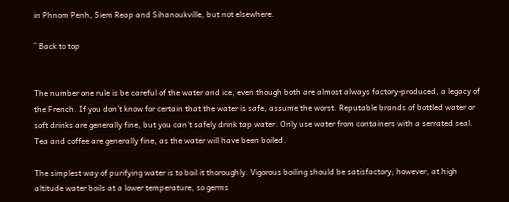in Phnom Penh, Siem Reap and Sihanoukville, but not elsewhere.

^ Back to top


The number one rule is be careful of the water and ice, even though both are almost always factory-produced, a legacy of the French. If you don’t know for certain that the water is safe, assume the worst. Reputable brands of bottled water or soft drinks are generally fine, but you can’t safely drink tap water. Only use water from containers with a serrated seal. Tea and coffee are generally fine, as the water will have been boiled.

The simplest way of purifying water is to boil it thoroughly. Vigorous boiling should be satisfactory; however, at high altitude water boils at a lower temperature, so germs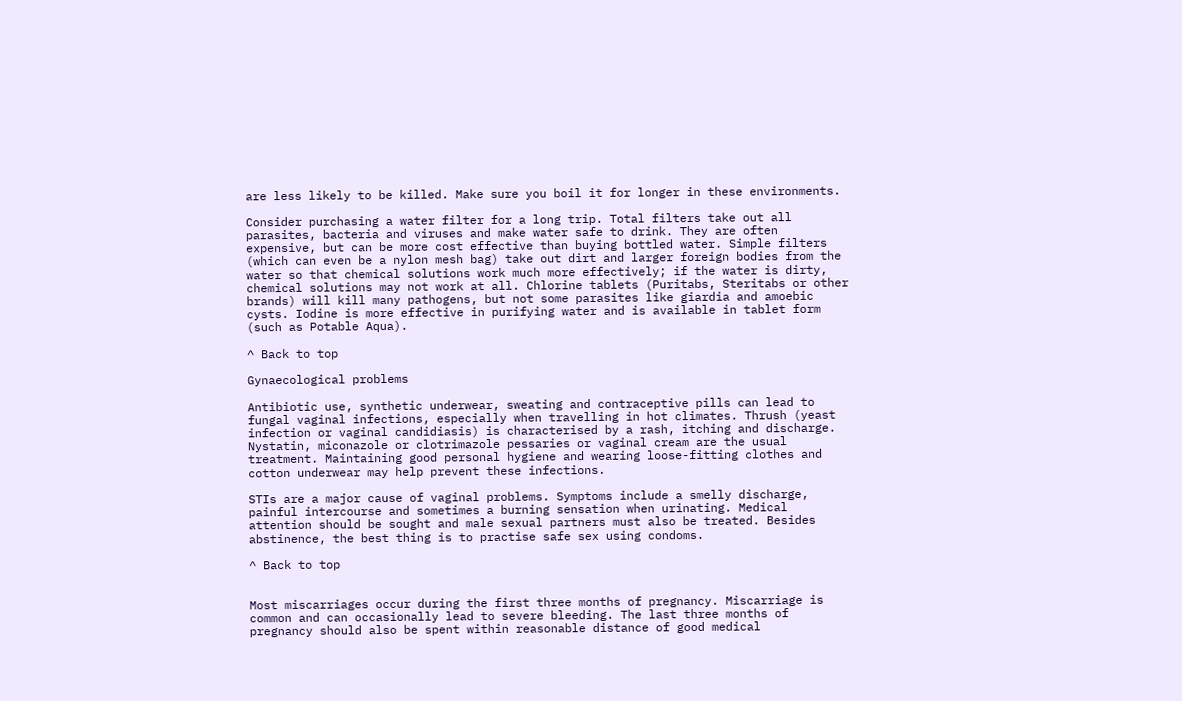are less likely to be killed. Make sure you boil it for longer in these environments.

Consider purchasing a water filter for a long trip. Total filters take out all parasites, bacteria and viruses and make water safe to drink. They are often expensive, but can be more cost effective than buying bottled water. Simple filters (which can even be a nylon mesh bag) take out dirt and larger foreign bodies from the water so that chemical solutions work much more effectively; if the water is dirty, chemical solutions may not work at all. Chlorine tablets (Puritabs, Steritabs or other brands) will kill many pathogens, but not some parasites like giardia and amoebic cysts. Iodine is more effective in purifying water and is available in tablet form (such as Potable Aqua).

^ Back to top

Gynaecological problems

Antibiotic use, synthetic underwear, sweating and contraceptive pills can lead to fungal vaginal infections, especially when travelling in hot climates. Thrush (yeast infection or vaginal candidiasis) is characterised by a rash, itching and discharge. Nystatin, miconazole or clotrimazole pessaries or vaginal cream are the usual treatment. Maintaining good personal hygiene and wearing loose-fitting clothes and cotton underwear may help prevent these infections.

STIs are a major cause of vaginal problems. Symptoms include a smelly discharge, painful intercourse and sometimes a burning sensation when urinating. Medical attention should be sought and male sexual partners must also be treated. Besides abstinence, the best thing is to practise safe sex using condoms.

^ Back to top


Most miscarriages occur during the first three months of pregnancy. Miscarriage is common and can occasionally lead to severe bleeding. The last three months of pregnancy should also be spent within reasonable distance of good medical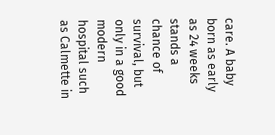care. A baby born as early as 24 weeks stands a chance of survival, but only in a good modern hospital such as Calmette in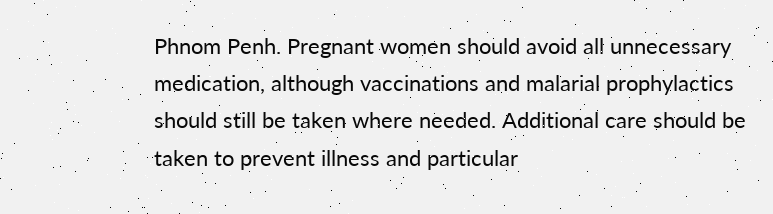Phnom Penh. Pregnant women should avoid all unnecessary medication, although vaccinations and malarial prophylactics should still be taken where needed. Additional care should be taken to prevent illness and particular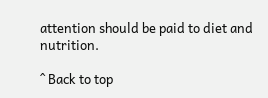attention should be paid to diet and nutrition.

^ Back to top